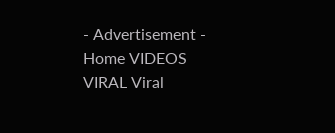- Advertisement -
Home VIDEOS VIRAL Viral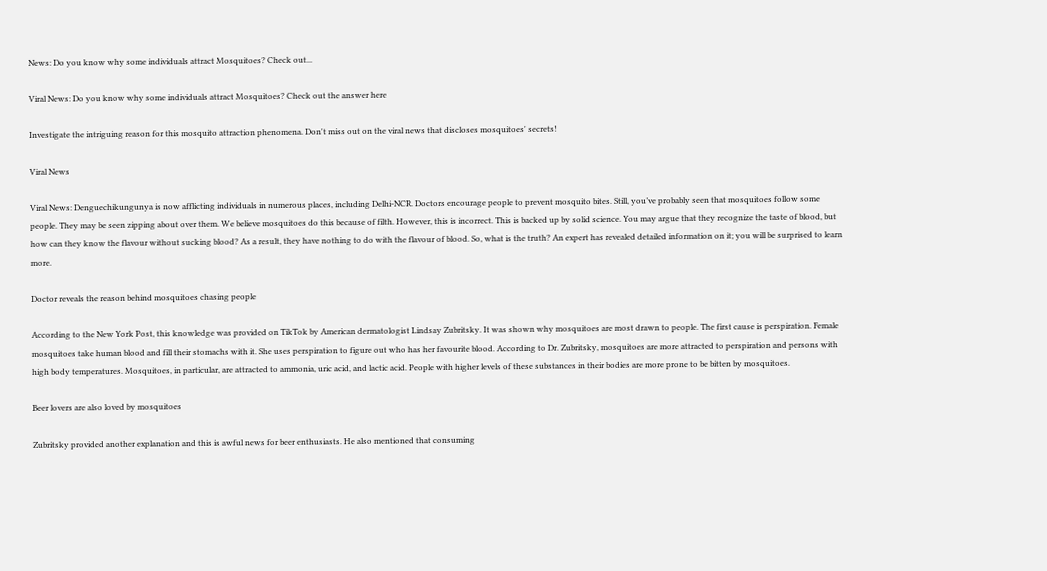News: Do you know why some individuals attract Mosquitoes? Check out...

Viral News: Do you know why some individuals attract Mosquitoes? Check out the answer here

Investigate the intriguing reason for this mosquito attraction phenomena. Don't miss out on the viral news that discloses mosquitoes' secrets!

Viral News

Viral News: Denguechikungunya is now afflicting individuals in numerous places, including Delhi-NCR. Doctors encourage people to prevent mosquito bites. Still, you’ve probably seen that mosquitoes follow some people. They may be seen zipping about over them. We believe mosquitoes do this because of filth. However, this is incorrect. This is backed up by solid science. You may argue that they recognize the taste of blood, but how can they know the flavour without sucking blood? As a result, they have nothing to do with the flavour of blood. So, what is the truth? An expert has revealed detailed information on it; you will be surprised to learn more.

Doctor reveals the reason behind mosquitoes chasing people

According to the New York Post, this knowledge was provided on TikTok by American dermatologist Lindsay Zubritsky. It was shown why mosquitoes are most drawn to people. The first cause is perspiration. Female mosquitoes take human blood and fill their stomachs with it. She uses perspiration to figure out who has her favourite blood. According to Dr. Zubritsky, mosquitoes are more attracted to perspiration and persons with high body temperatures. Mosquitoes, in particular, are attracted to ammonia, uric acid, and lactic acid. People with higher levels of these substances in their bodies are more prone to be bitten by mosquitoes.

Beer lovers are also loved by mosquitoes

Zubritsky provided another explanation and this is awful news for beer enthusiasts. He also mentioned that consuming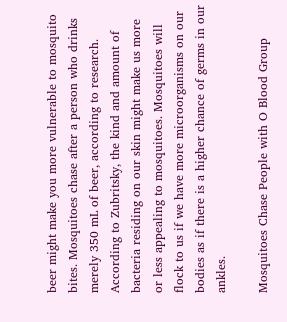beer might make you more vulnerable to mosquito bites. Mosquitoes chase after a person who drinks merely 350 mL of beer, according to research. According to Zubritsky, the kind and amount of bacteria residing on our skin might make us more or less appealing to mosquitoes. Mosquitoes will flock to us if we have more microorganisms on our bodies as if there is a higher chance of germs in our ankles.

Mosquitoes Chase People with O Blood Group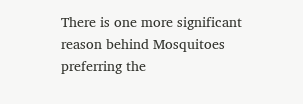There is one more significant reason behind Mosquitoes preferring the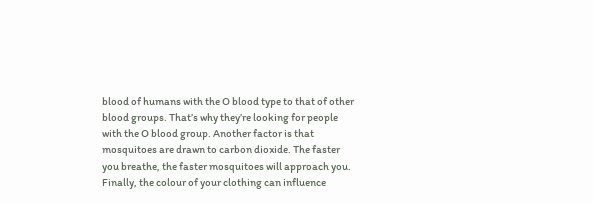blood of humans with the O blood type to that of other blood groups. That’s why they’re looking for people with the O blood group. Another factor is that mosquitoes are drawn to carbon dioxide. The faster you breathe, the faster mosquitoes will approach you. Finally, the colour of your clothing can influence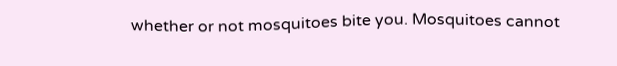whether or not mosquitoes bite you. Mosquitoes cannot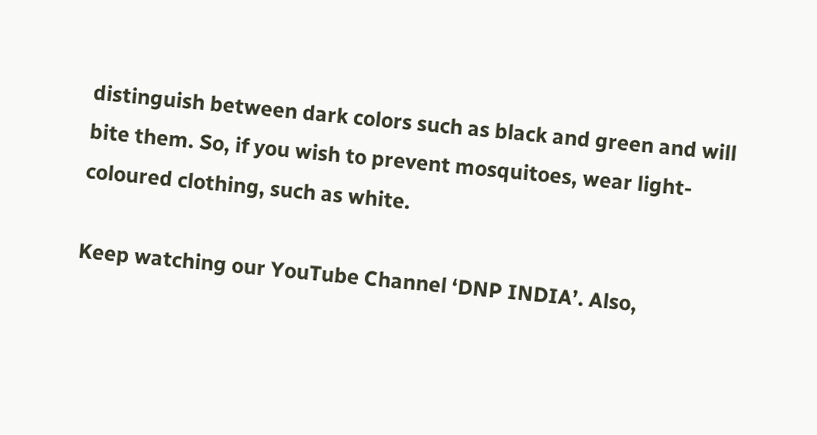distinguish between dark colors such as black and green and will bite them. So, if you wish to prevent mosquitoes, wear light-coloured clothing, such as white.

Keep watching our YouTube Channel ‘DNP INDIA’. Also,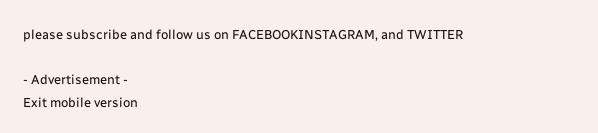please subscribe and follow us on FACEBOOKINSTAGRAM, and TWITTER

- Advertisement -
Exit mobile version